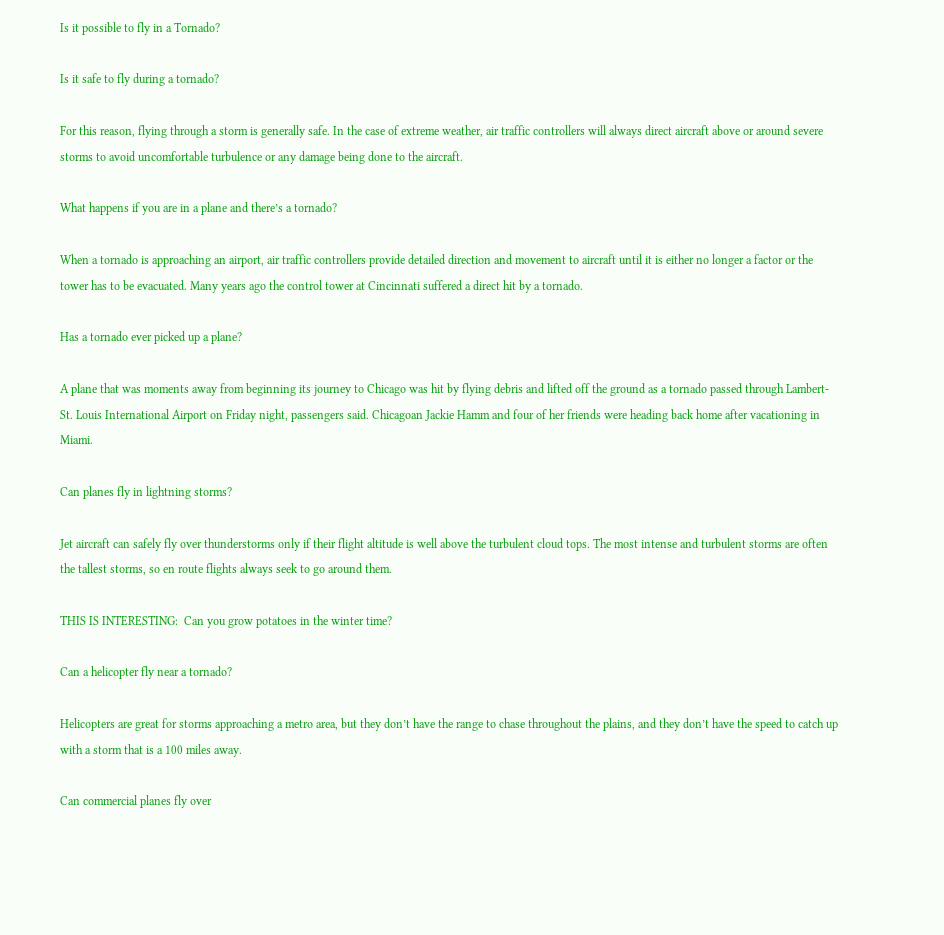Is it possible to fly in a Tornado?

Is it safe to fly during a tornado?

For this reason, flying through a storm is generally safe. In the case of extreme weather, air traffic controllers will always direct aircraft above or around severe storms to avoid uncomfortable turbulence or any damage being done to the aircraft.

What happens if you are in a plane and there’s a tornado?

When a tornado is approaching an airport, air traffic controllers provide detailed direction and movement to aircraft until it is either no longer a factor or the tower has to be evacuated. Many years ago the control tower at Cincinnati suffered a direct hit by a tornado.

Has a tornado ever picked up a plane?

A plane that was moments away from beginning its journey to Chicago was hit by flying debris and lifted off the ground as a tornado passed through Lambert-St. Louis International Airport on Friday night, passengers said. Chicagoan Jackie Hamm and four of her friends were heading back home after vacationing in Miami.

Can planes fly in lightning storms?

Jet aircraft can safely fly over thunderstorms only if their flight altitude is well above the turbulent cloud tops. The most intense and turbulent storms are often the tallest storms, so en route flights always seek to go around them.

THIS IS INTERESTING:  Can you grow potatoes in the winter time?

Can a helicopter fly near a tornado?

Helicopters are great for storms approaching a metro area, but they don’t have the range to chase throughout the plains, and they don’t have the speed to catch up with a storm that is a 100 miles away.

Can commercial planes fly over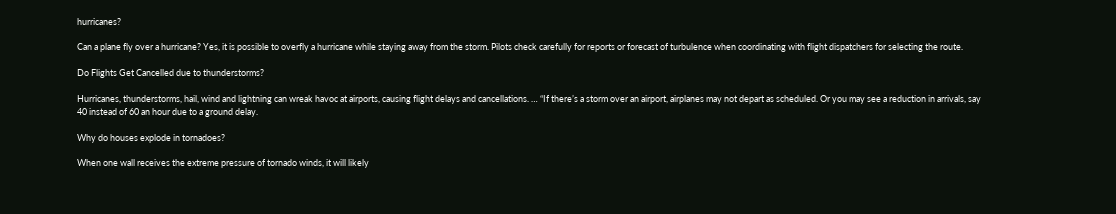hurricanes?

Can a plane fly over a hurricane? Yes, it is possible to overfly a hurricane while staying away from the storm. Pilots check carefully for reports or forecast of turbulence when coordinating with flight dispatchers for selecting the route.

Do Flights Get Cancelled due to thunderstorms?

Hurricanes, thunderstorms, hail, wind and lightning can wreak havoc at airports, causing flight delays and cancellations. … “If there’s a storm over an airport, airplanes may not depart as scheduled. Or you may see a reduction in arrivals, say 40 instead of 60 an hour due to a ground delay.

Why do houses explode in tornadoes?

When one wall receives the extreme pressure of tornado winds, it will likely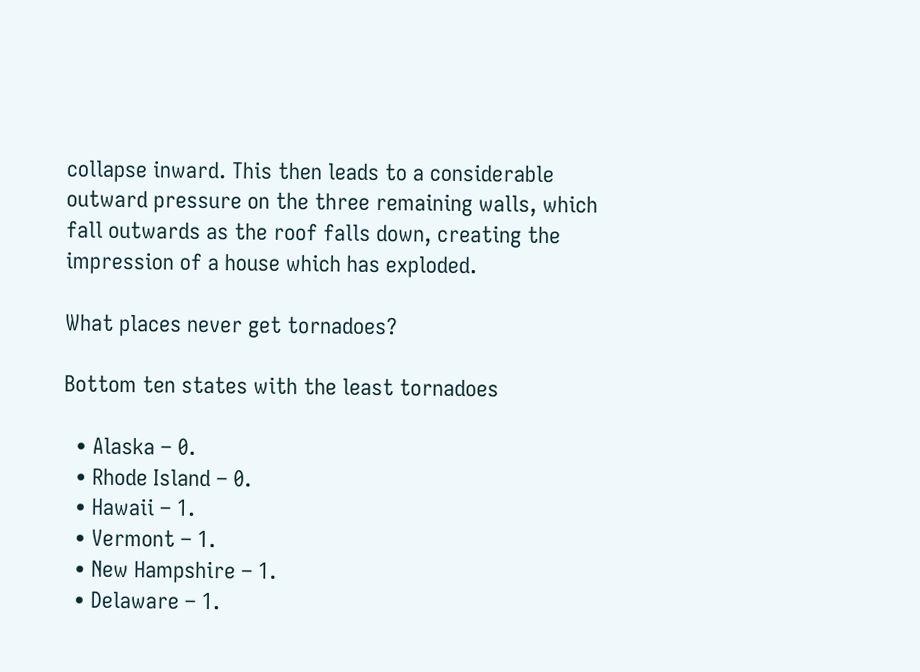collapse inward. This then leads to a considerable outward pressure on the three remaining walls, which fall outwards as the roof falls down, creating the impression of a house which has exploded.

What places never get tornadoes?

Bottom ten states with the least tornadoes

  • Alaska – 0.
  • Rhode Island – 0.
  • Hawaii – 1.
  • Vermont – 1.
  • New Hampshire – 1.
  • Delaware – 1.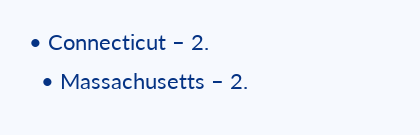• Connecticut – 2.
  • Massachusetts – 2.